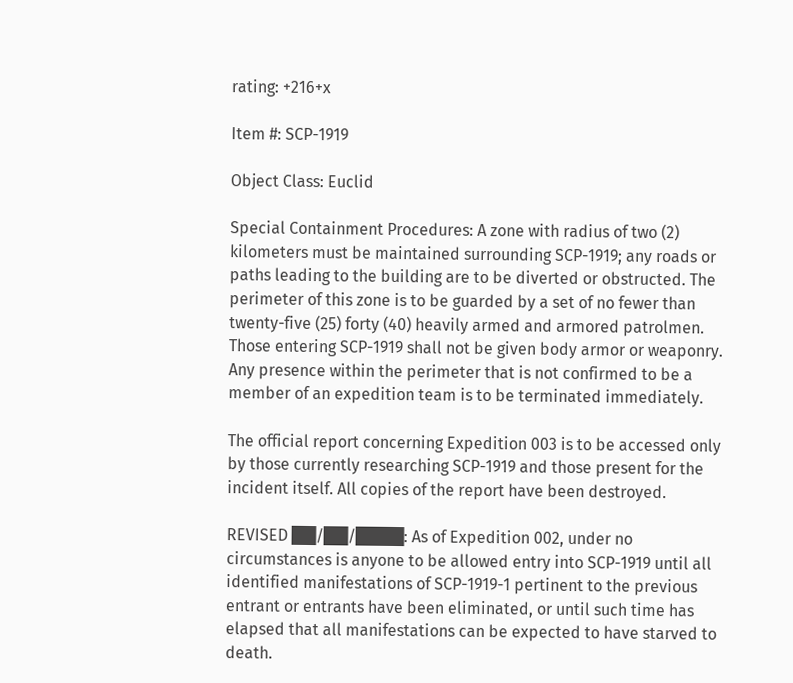rating: +216+x

Item #: SCP-1919

Object Class: Euclid

Special Containment Procedures: A zone with radius of two (2) kilometers must be maintained surrounding SCP-1919; any roads or paths leading to the building are to be diverted or obstructed. The perimeter of this zone is to be guarded by a set of no fewer than twenty-five (25) forty (40) heavily armed and armored patrolmen. Those entering SCP-1919 shall not be given body armor or weaponry. Any presence within the perimeter that is not confirmed to be a member of an expedition team is to be terminated immediately.

The official report concerning Expedition 003 is to be accessed only by those currently researching SCP-1919 and those present for the incident itself. All copies of the report have been destroyed.

REVISED ██/██/████: As of Expedition 002, under no circumstances is anyone to be allowed entry into SCP-1919 until all identified manifestations of SCP-1919-1 pertinent to the previous entrant or entrants have been eliminated, or until such time has elapsed that all manifestations can be expected to have starved to death.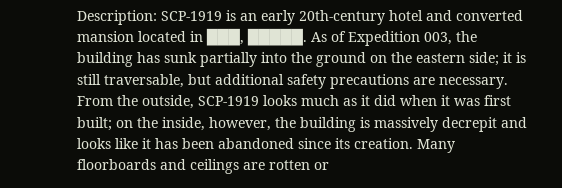Description: SCP-1919 is an early 20th-century hotel and converted mansion located in ███, █████. As of Expedition 003, the building has sunk partially into the ground on the eastern side; it is still traversable, but additional safety precautions are necessary. From the outside, SCP-1919 looks much as it did when it was first built; on the inside, however, the building is massively decrepit and looks like it has been abandoned since its creation. Many floorboards and ceilings are rotten or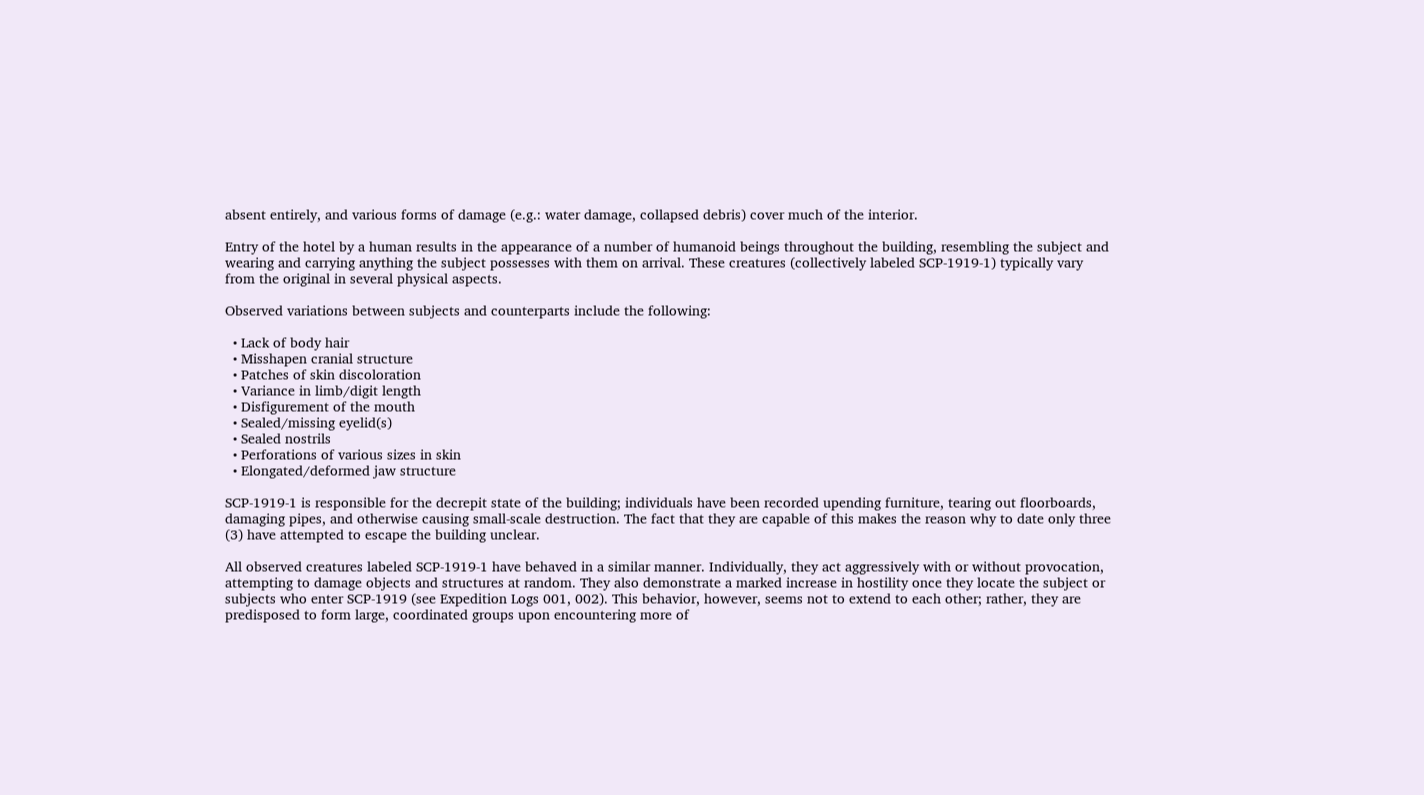absent entirely, and various forms of damage (e.g.: water damage, collapsed debris) cover much of the interior.

Entry of the hotel by a human results in the appearance of a number of humanoid beings throughout the building, resembling the subject and wearing and carrying anything the subject possesses with them on arrival. These creatures (collectively labeled SCP-1919-1) typically vary from the original in several physical aspects.

Observed variations between subjects and counterparts include the following:

  • Lack of body hair
  • Misshapen cranial structure
  • Patches of skin discoloration
  • Variance in limb/digit length
  • Disfigurement of the mouth
  • Sealed/missing eyelid(s)
  • Sealed nostrils
  • Perforations of various sizes in skin
  • Elongated/deformed jaw structure

SCP-1919-1 is responsible for the decrepit state of the building; individuals have been recorded upending furniture, tearing out floorboards, damaging pipes, and otherwise causing small-scale destruction. The fact that they are capable of this makes the reason why to date only three (3) have attempted to escape the building unclear.

All observed creatures labeled SCP-1919-1 have behaved in a similar manner. Individually, they act aggressively with or without provocation, attempting to damage objects and structures at random. They also demonstrate a marked increase in hostility once they locate the subject or subjects who enter SCP-1919 (see Expedition Logs 001, 002). This behavior, however, seems not to extend to each other; rather, they are predisposed to form large, coordinated groups upon encountering more of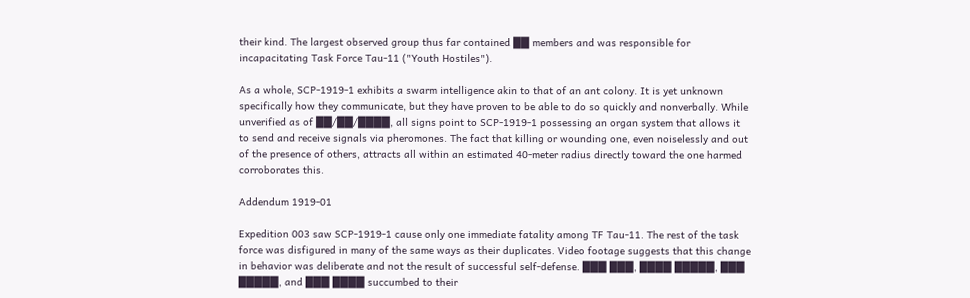their kind. The largest observed group thus far contained ██ members and was responsible for incapacitating Task Force Tau-11 ("Youth Hostiles").

As a whole, SCP-1919-1 exhibits a swarm intelligence akin to that of an ant colony. It is yet unknown specifically how they communicate, but they have proven to be able to do so quickly and nonverbally. While unverified as of ██/██/████, all signs point to SCP-1919-1 possessing an organ system that allows it to send and receive signals via pheromones. The fact that killing or wounding one, even noiselessly and out of the presence of others, attracts all within an estimated 40-meter radius directly toward the one harmed corroborates this.

Addendum 1919-01

Expedition 003 saw SCP-1919-1 cause only one immediate fatality among TF Tau-11. The rest of the task force was disfigured in many of the same ways as their duplicates. Video footage suggests that this change in behavior was deliberate and not the result of successful self-defense. ███ ███, ████ █████, ███ █████, and ███ ████ succumbed to their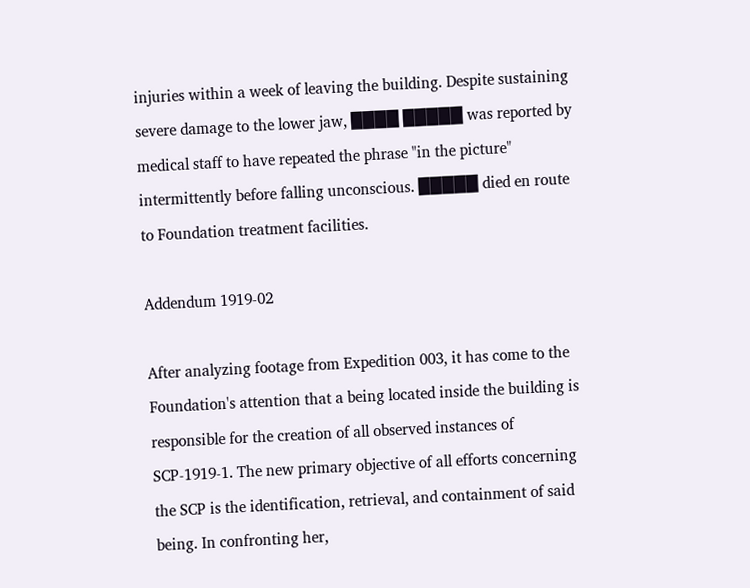injuries within a week of leaving the building. Despite sustaining severe damage to the lower jaw, ████ █████ was reported by medical staff to have repeated the phrase "in the picture" intermittently before falling unconscious. █████ died en route to Foundation treatment facilities.

Addendum 1919-02

After analyzing footage from Expedition 003, it has come to the Foundation's attention that a being located inside the building is responsible for the creation of all observed instances of SCP-1919-1. The new primary objective of all efforts concerning the SCP is the identification, retrieval, and containment of said being. In confronting her,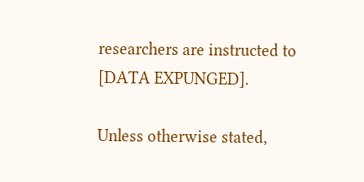researchers are instructed to [DATA EXPUNGED].

Unless otherwise stated,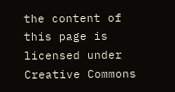the content of this page is licensed under Creative Commons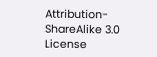Attribution-ShareAlike 3.0 License